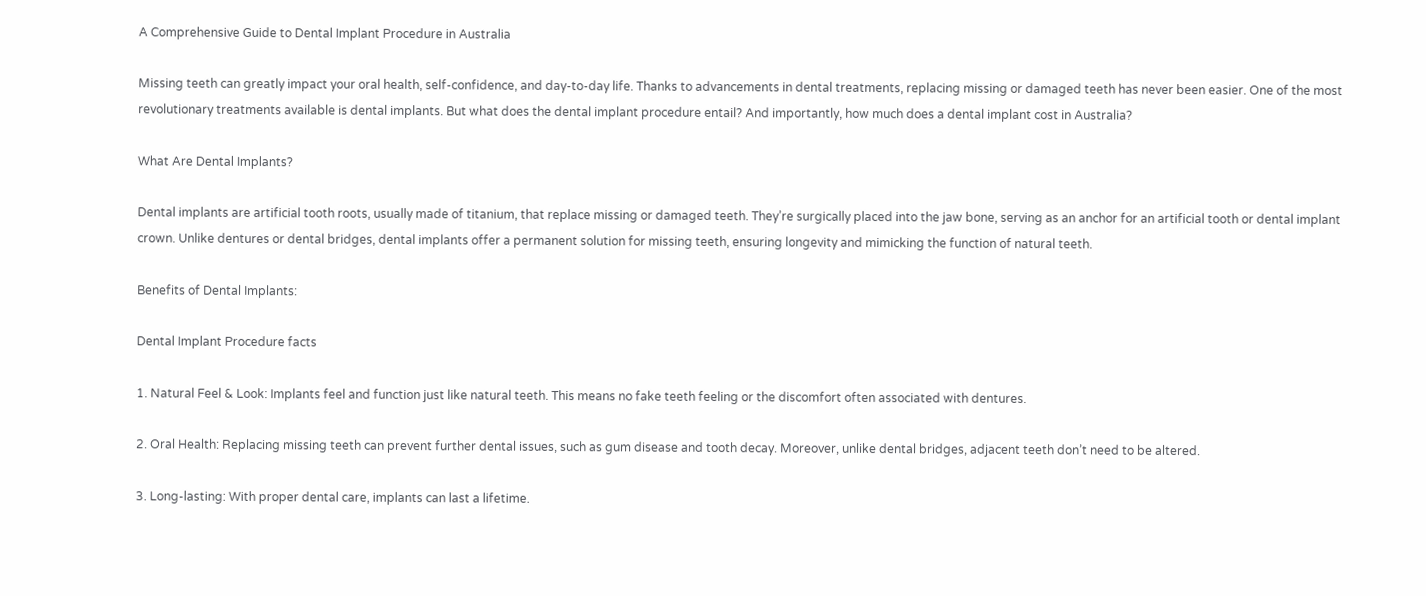A Comprehensive Guide to Dental Implant Procedure in Australia

Missing teeth can greatly impact your oral health, self-confidence, and day-to-day life. Thanks to advancements in dental treatments, replacing missing or damaged teeth has never been easier. One of the most revolutionary treatments available is dental implants. But what does the dental implant procedure entail? And importantly, how much does a dental implant cost in Australia?

What Are Dental Implants?

Dental implants are artificial tooth roots, usually made of titanium, that replace missing or damaged teeth. They’re surgically placed into the jaw bone, serving as an anchor for an artificial tooth or dental implant crown. Unlike dentures or dental bridges, dental implants offer a permanent solution for missing teeth, ensuring longevity and mimicking the function of natural teeth.

Benefits of Dental Implants:

Dental Implant Procedure facts

1. Natural Feel & Look: Implants feel and function just like natural teeth. This means no fake teeth feeling or the discomfort often associated with dentures.

2. Oral Health: Replacing missing teeth can prevent further dental issues, such as gum disease and tooth decay. Moreover, unlike dental bridges, adjacent teeth don’t need to be altered.

3. Long-lasting: With proper dental care, implants can last a lifetime.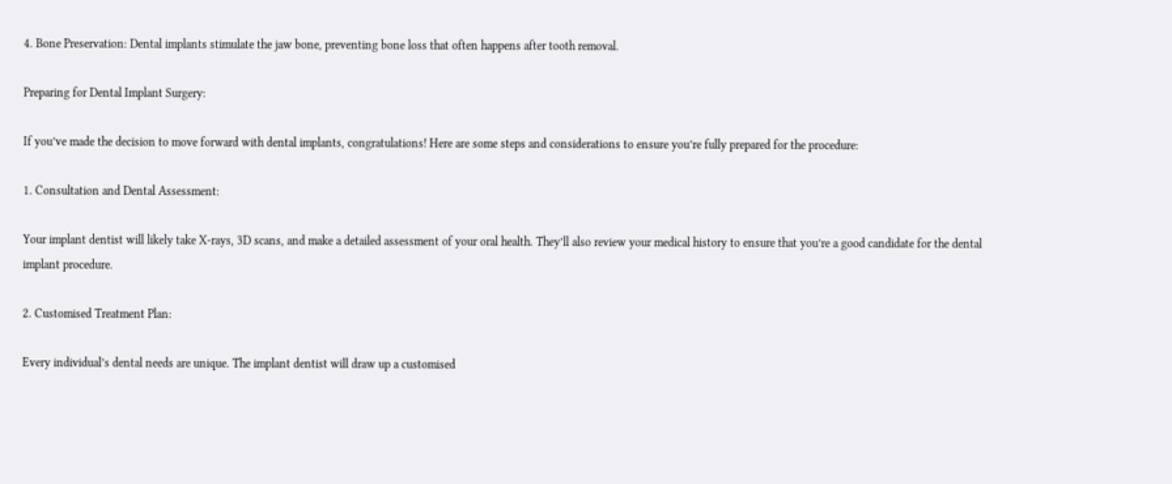4. Bone Preservation: Dental implants stimulate the jaw bone, preventing bone loss that often happens after tooth removal.

Preparing for Dental Implant Surgery:

If you’ve made the decision to move forward with dental implants, congratulations! Here are some steps and considerations to ensure you’re fully prepared for the procedure:

1. Consultation and Dental Assessment:

Your implant dentist will likely take X-rays, 3D scans, and make a detailed assessment of your oral health. They’ll also review your medical history to ensure that you’re a good candidate for the dental implant procedure.

2. Customised Treatment Plan:

Every individual’s dental needs are unique. The implant dentist will draw up a customised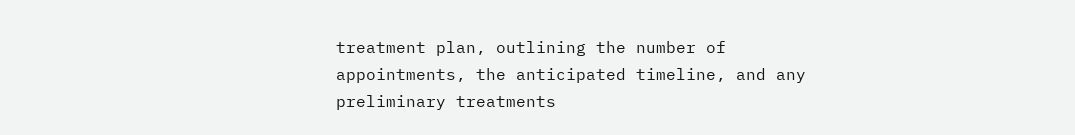treatment plan, outlining the number of appointments, the anticipated timeline, and any preliminary treatments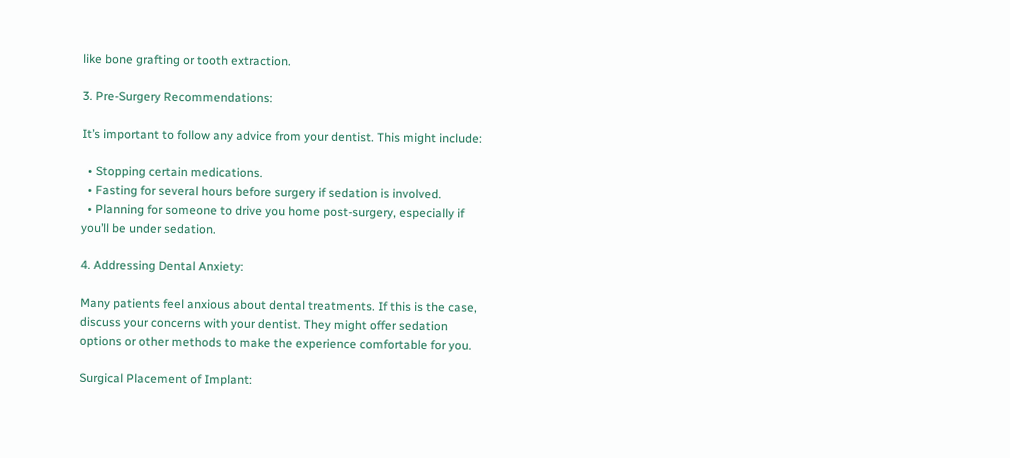like bone grafting or tooth extraction.

3. Pre-Surgery Recommendations:

It’s important to follow any advice from your dentist. This might include:

  • Stopping certain medications.
  • Fasting for several hours before surgery if sedation is involved.
  • Planning for someone to drive you home post-surgery, especially if you’ll be under sedation.

4. Addressing Dental Anxiety:

Many patients feel anxious about dental treatments. If this is the case, discuss your concerns with your dentist. They might offer sedation options or other methods to make the experience comfortable for you.

Surgical Placement of Implant: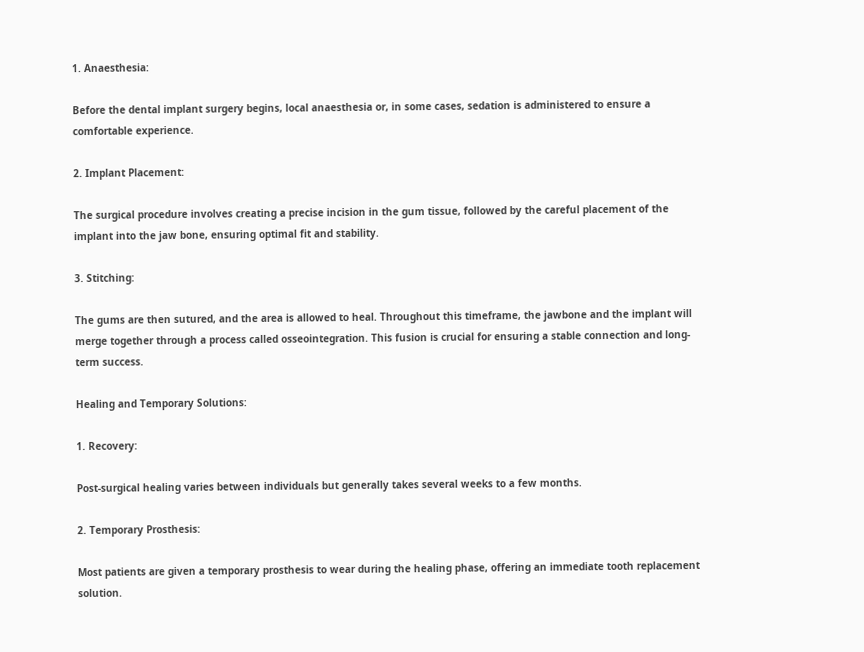1. Anaesthesia:

Before the dental implant surgery begins, local anaesthesia or, in some cases, sedation is administered to ensure a comfortable experience.

2. Implant Placement:

The surgical procedure involves creating a precise incision in the gum tissue, followed by the careful placement of the implant into the jaw bone, ensuring optimal fit and stability.

3. Stitching:

The gums are then sutured, and the area is allowed to heal. Throughout this timeframe, the jawbone and the implant will merge together through a process called osseointegration. This fusion is crucial for ensuring a stable connection and long-term success.

Healing and Temporary Solutions:

1. Recovery:

Post-surgical healing varies between individuals but generally takes several weeks to a few months.

2. Temporary Prosthesis:

Most patients are given a temporary prosthesis to wear during the healing phase, offering an immediate tooth replacement solution.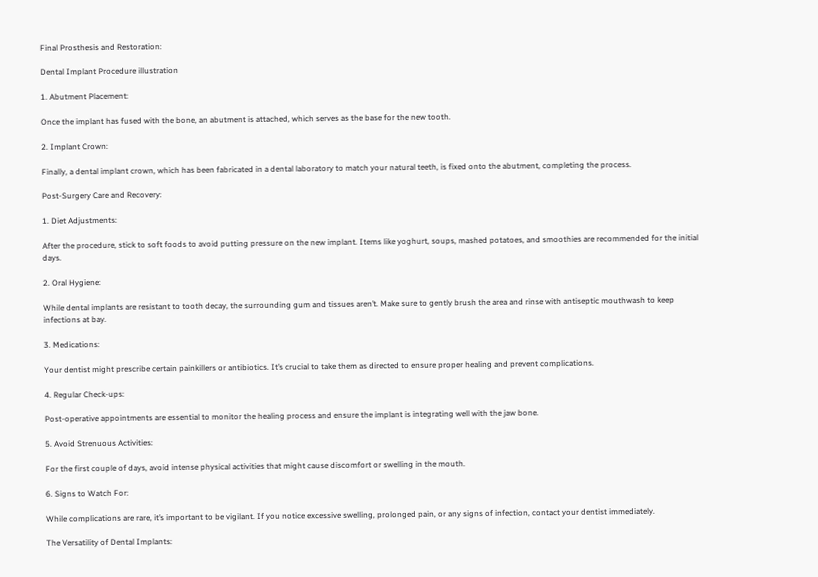Final Prosthesis and Restoration:

Dental Implant Procedure illustration

1. Abutment Placement:

Once the implant has fused with the bone, an abutment is attached, which serves as the base for the new tooth.

2. Implant Crown:

Finally, a dental implant crown, which has been fabricated in a dental laboratory to match your natural teeth, is fixed onto the abutment, completing the process.

Post-Surgery Care and Recovery:

1. Diet Adjustments:

After the procedure, stick to soft foods to avoid putting pressure on the new implant. Items like yoghurt, soups, mashed potatoes, and smoothies are recommended for the initial days.

2. Oral Hygiene:

While dental implants are resistant to tooth decay, the surrounding gum and tissues aren’t. Make sure to gently brush the area and rinse with antiseptic mouthwash to keep infections at bay.

3. Medications:

Your dentist might prescribe certain painkillers or antibiotics. It’s crucial to take them as directed to ensure proper healing and prevent complications.

4. Regular Check-ups:

Post-operative appointments are essential to monitor the healing process and ensure the implant is integrating well with the jaw bone.

5. Avoid Strenuous Activities:

For the first couple of days, avoid intense physical activities that might cause discomfort or swelling in the mouth.

6. Signs to Watch For:

While complications are rare, it’s important to be vigilant. If you notice excessive swelling, prolonged pain, or any signs of infection, contact your dentist immediately.

The Versatility of Dental Implants: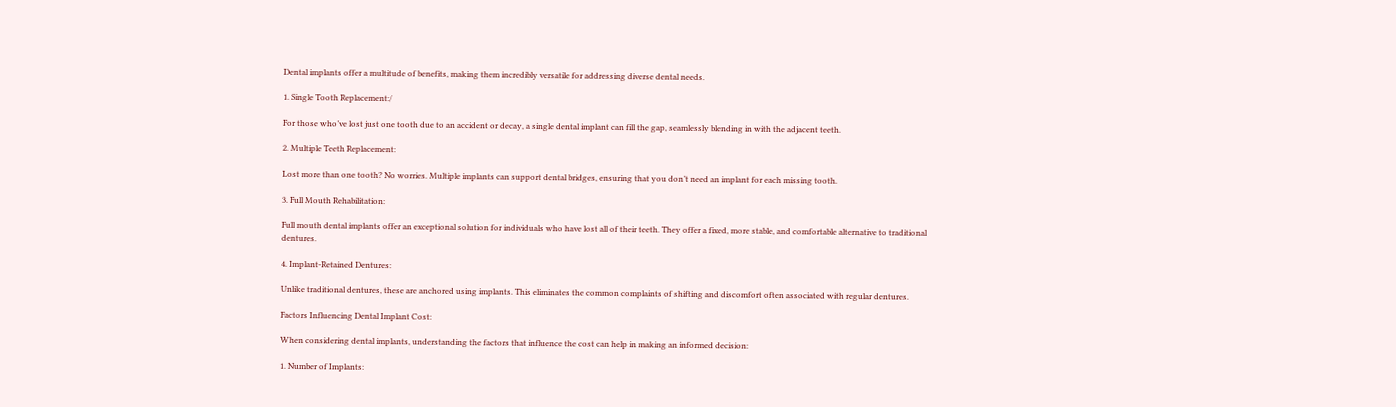Dental implants offer a multitude of benefits, making them incredibly versatile for addressing diverse dental needs.

1. Single Tooth Replacement:/

For those who’ve lost just one tooth due to an accident or decay, a single dental implant can fill the gap, seamlessly blending in with the adjacent teeth.

2. Multiple Teeth Replacement:

Lost more than one tooth? No worries. Multiple implants can support dental bridges, ensuring that you don’t need an implant for each missing tooth.

3. Full Mouth Rehabilitation:

Full mouth dental implants offer an exceptional solution for individuals who have lost all of their teeth. They offer a fixed, more stable, and comfortable alternative to traditional dentures.

4. Implant-Retained Dentures:

Unlike traditional dentures, these are anchored using implants. This eliminates the common complaints of shifting and discomfort often associated with regular dentures.

Factors Influencing Dental Implant Cost:

When considering dental implants, understanding the factors that influence the cost can help in making an informed decision:

1. Number of Implants: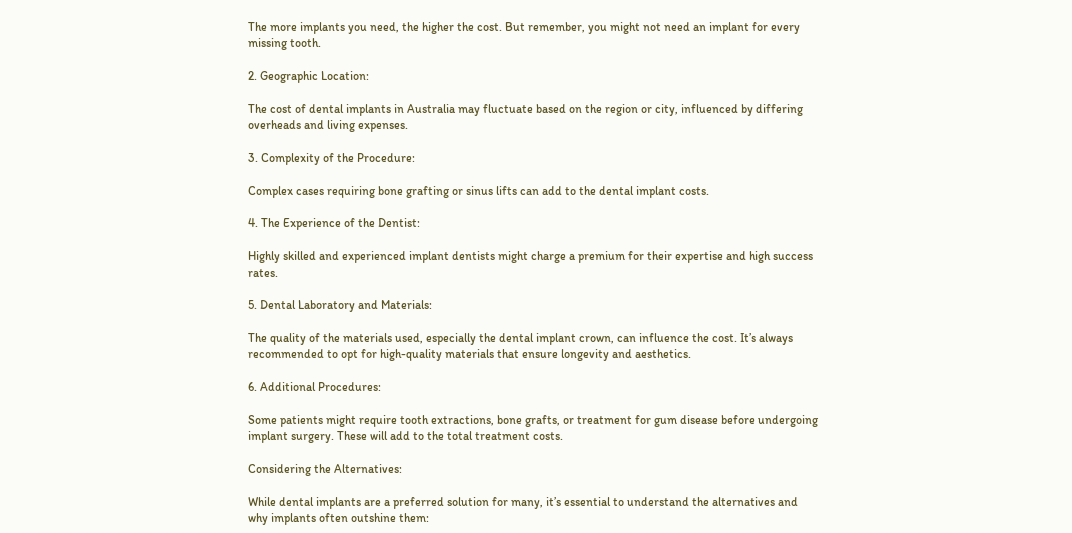The more implants you need, the higher the cost. But remember, you might not need an implant for every missing tooth.

2. Geographic Location:

The cost of dental implants in Australia may fluctuate based on the region or city, influenced by differing overheads and living expenses.

3. Complexity of the Procedure:

Complex cases requiring bone grafting or sinus lifts can add to the dental implant costs.

4. The Experience of the Dentist:

Highly skilled and experienced implant dentists might charge a premium for their expertise and high success rates.

5. Dental Laboratory and Materials:

The quality of the materials used, especially the dental implant crown, can influence the cost. It’s always recommended to opt for high-quality materials that ensure longevity and aesthetics.

6. Additional Procedures:

Some patients might require tooth extractions, bone grafts, or treatment for gum disease before undergoing implant surgery. These will add to the total treatment costs.

Considering the Alternatives:

While dental implants are a preferred solution for many, it’s essential to understand the alternatives and why implants often outshine them: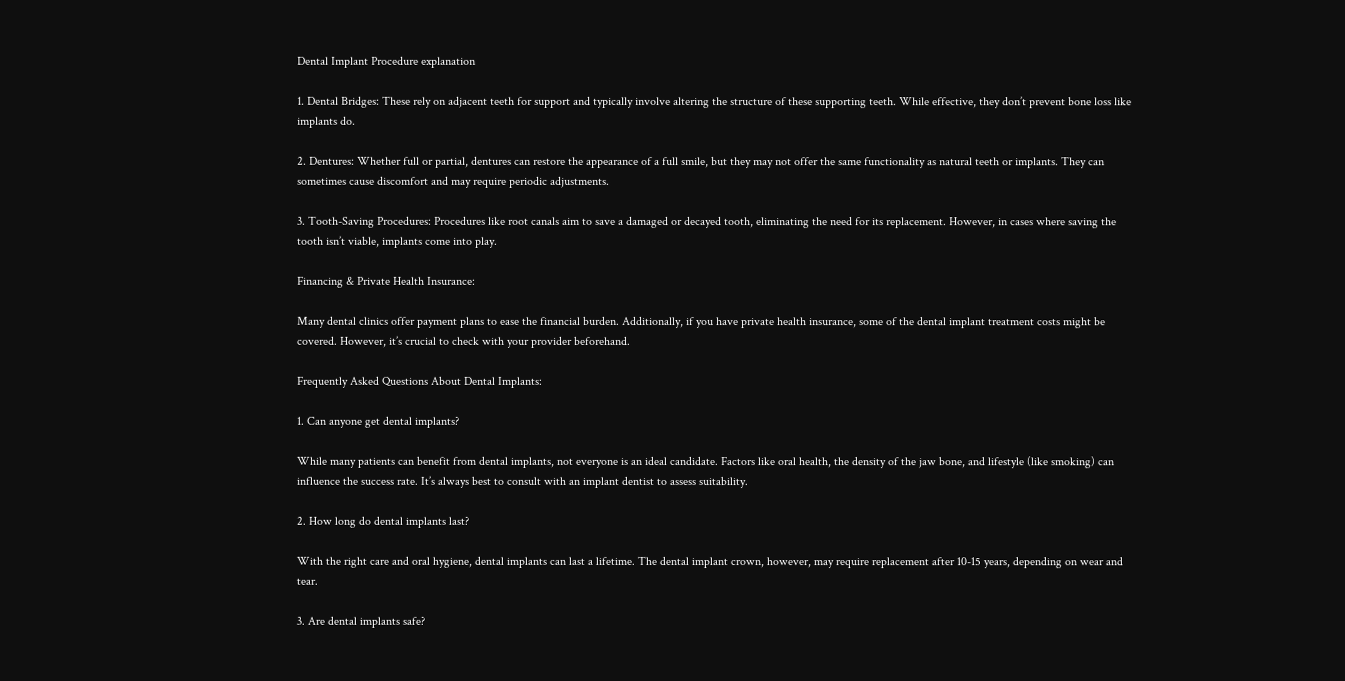Dental Implant Procedure explanation

1. Dental Bridges: These rely on adjacent teeth for support and typically involve altering the structure of these supporting teeth. While effective, they don’t prevent bone loss like implants do.

2. Dentures: Whether full or partial, dentures can restore the appearance of a full smile, but they may not offer the same functionality as natural teeth or implants. They can sometimes cause discomfort and may require periodic adjustments.

3. Tooth-Saving Procedures: Procedures like root canals aim to save a damaged or decayed tooth, eliminating the need for its replacement. However, in cases where saving the tooth isn’t viable, implants come into play.

Financing & Private Health Insurance:

Many dental clinics offer payment plans to ease the financial burden. Additionally, if you have private health insurance, some of the dental implant treatment costs might be covered. However, it’s crucial to check with your provider beforehand.

Frequently Asked Questions About Dental Implants:

1. Can anyone get dental implants?

While many patients can benefit from dental implants, not everyone is an ideal candidate. Factors like oral health, the density of the jaw bone, and lifestyle (like smoking) can influence the success rate. It’s always best to consult with an implant dentist to assess suitability.

2. How long do dental implants last?

With the right care and oral hygiene, dental implants can last a lifetime. The dental implant crown, however, may require replacement after 10-15 years, depending on wear and tear.

3. Are dental implants safe?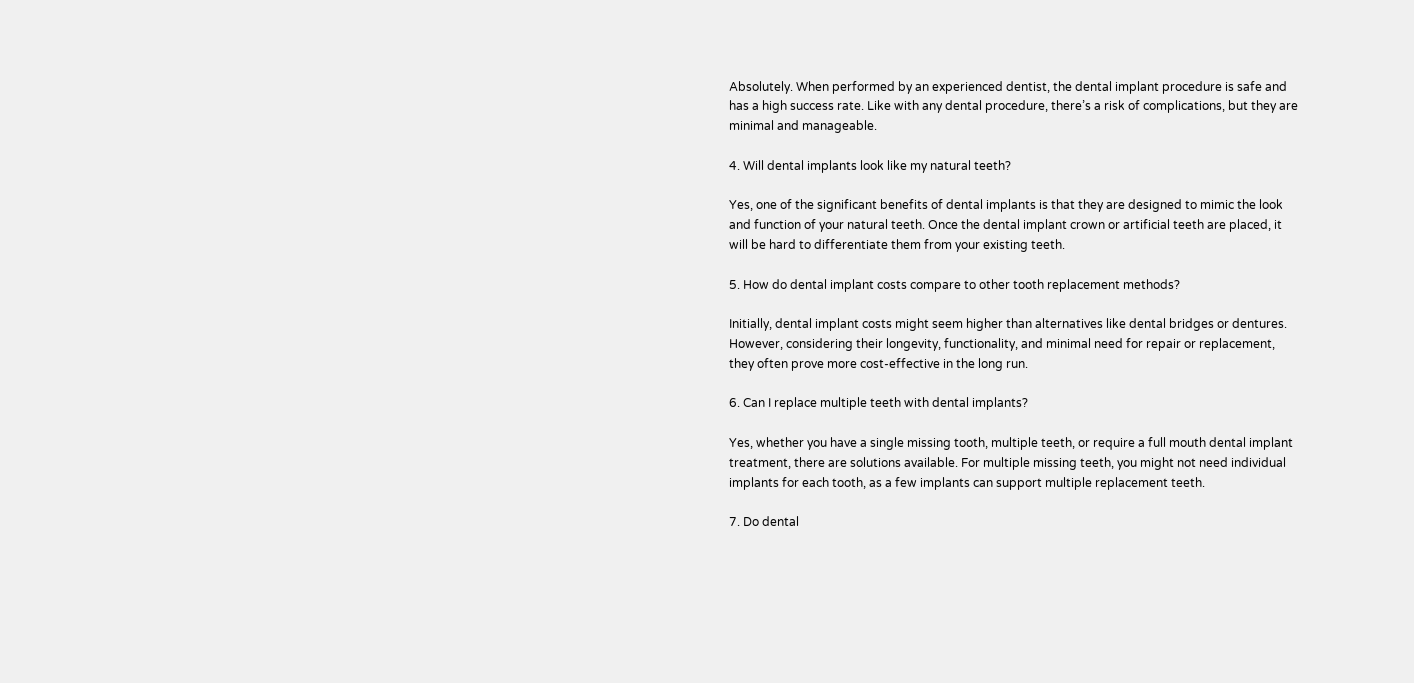Absolutely. When performed by an experienced dentist, the dental implant procedure is safe and has a high success rate. Like with any dental procedure, there’s a risk of complications, but they are minimal and manageable.

4. Will dental implants look like my natural teeth?

Yes, one of the significant benefits of dental implants is that they are designed to mimic the look and function of your natural teeth. Once the dental implant crown or artificial teeth are placed, it will be hard to differentiate them from your existing teeth.

5. How do dental implant costs compare to other tooth replacement methods?

Initially, dental implant costs might seem higher than alternatives like dental bridges or dentures. However, considering their longevity, functionality, and minimal need for repair or replacement, they often prove more cost-effective in the long run.

6. Can I replace multiple teeth with dental implants?

Yes, whether you have a single missing tooth, multiple teeth, or require a full mouth dental implant treatment, there are solutions available. For multiple missing teeth, you might not need individual implants for each tooth, as a few implants can support multiple replacement teeth.

7. Do dental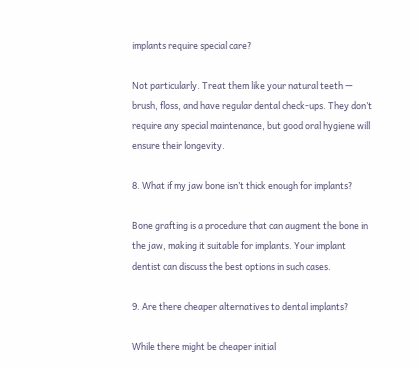implants require special care?

Not particularly. Treat them like your natural teeth — brush, floss, and have regular dental check-ups. They don’t require any special maintenance, but good oral hygiene will ensure their longevity.

8. What if my jaw bone isn’t thick enough for implants?

Bone grafting is a procedure that can augment the bone in the jaw, making it suitable for implants. Your implant dentist can discuss the best options in such cases.

9. Are there cheaper alternatives to dental implants?

While there might be cheaper initial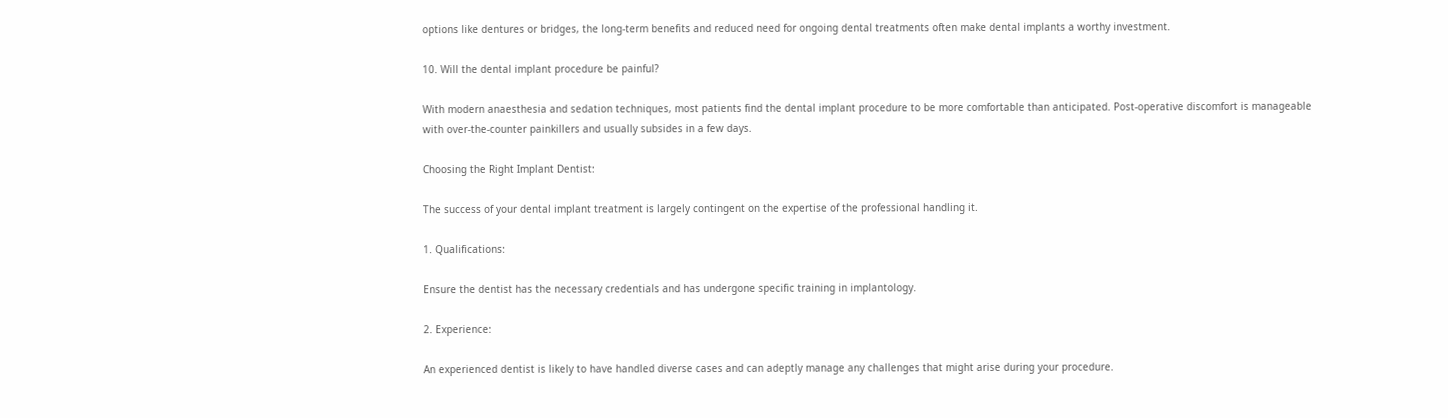options like dentures or bridges, the long-term benefits and reduced need for ongoing dental treatments often make dental implants a worthy investment.

10. Will the dental implant procedure be painful?

With modern anaesthesia and sedation techniques, most patients find the dental implant procedure to be more comfortable than anticipated. Post-operative discomfort is manageable with over-the-counter painkillers and usually subsides in a few days.

Choosing the Right Implant Dentist:

The success of your dental implant treatment is largely contingent on the expertise of the professional handling it.

1. Qualifications:

Ensure the dentist has the necessary credentials and has undergone specific training in implantology.

2. Experience:

An experienced dentist is likely to have handled diverse cases and can adeptly manage any challenges that might arise during your procedure.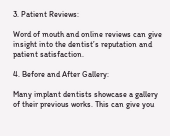3. Patient Reviews:

Word of mouth and online reviews can give insight into the dentist’s reputation and patient satisfaction.

4. Before and After Gallery:

Many implant dentists showcase a gallery of their previous works. This can give you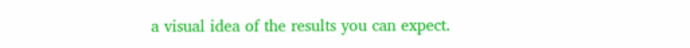a visual idea of the results you can expect.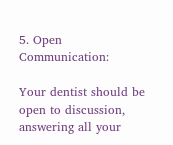5. Open Communication:

Your dentist should be open to discussion, answering all your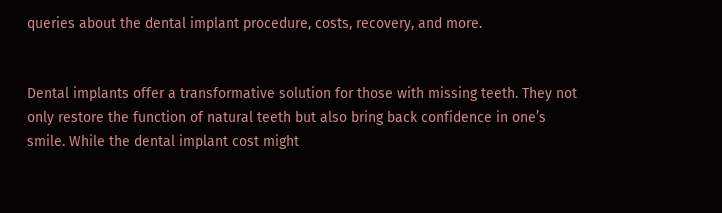queries about the dental implant procedure, costs, recovery, and more.


Dental implants offer a transformative solution for those with missing teeth. They not only restore the function of natural teeth but also bring back confidence in one’s smile. While the dental implant cost might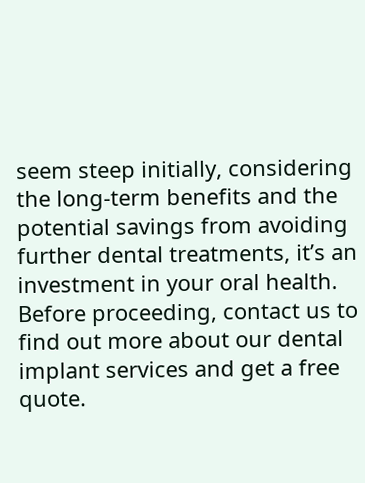seem steep initially, considering the long-term benefits and the potential savings from avoiding further dental treatments, it’s an investment in your oral health. Before proceeding, contact us to find out more about our dental implant services and get a free quote.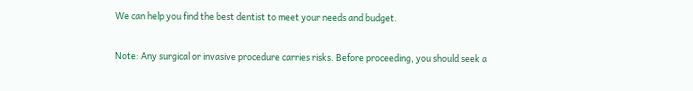We can help you find the best dentist to meet your needs and budget.

Note: Any surgical or invasive procedure carries risks. Before proceeding, you should seek a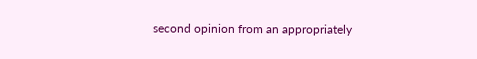second opinion from an appropriately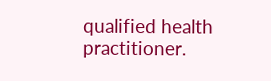qualified health practitioner.